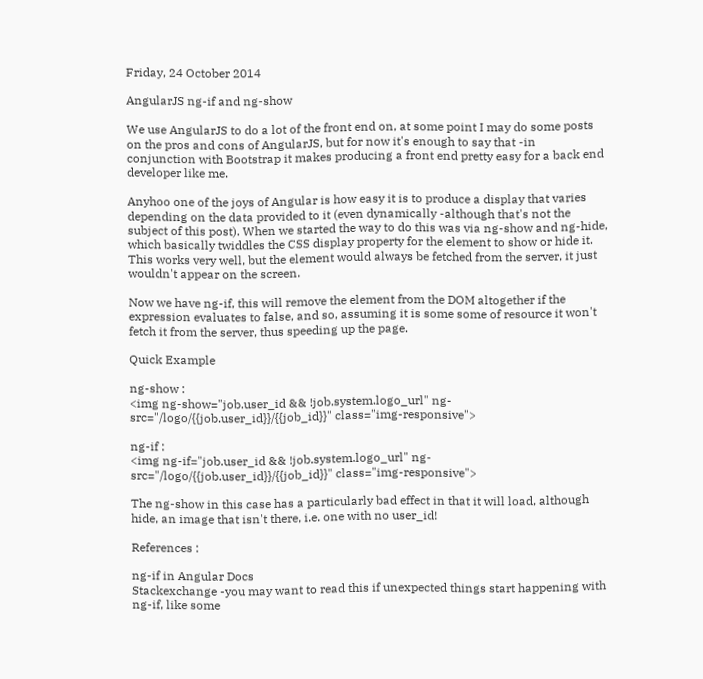Friday, 24 October 2014

AngularJS ng-if and ng-show

We use AngularJS to do a lot of the front end on, at some point I may do some posts on the pros and cons of AngularJS, but for now it's enough to say that -in conjunction with Bootstrap it makes producing a front end pretty easy for a back end developer like me.

Anyhoo one of the joys of Angular is how easy it is to produce a display that varies depending on the data provided to it (even dynamically -although that's not the subject of this post). When we started the way to do this was via ng-show and ng-hide, which basically twiddles the CSS display property for the element to show or hide it. This works very well, but the element would always be fetched from the server, it just wouldn't appear on the screen.

Now we have ng-if, this will remove the element from the DOM altogether if the expression evaluates to false, and so, assuming it is some some of resource it won't fetch it from the server, thus speeding up the page.

Quick Example

ng-show :
<img ng-show="job.user_id && !job.system.logo_url" ng-src="/logo/{{job.user_id}}/{{job_id}}" class="img-responsive">

ng-if :
<img ng-if="job.user_id && !job.system.logo_url" ng-src="/logo/{{job.user_id}}/{{job_id}}" class="img-responsive">

The ng-show in this case has a particularly bad effect in that it will load, although hide, an image that isn't there, i.e. one with no user_id!

References :

ng-if in Angular Docs
Stackexchange -you may want to read this if unexpected things start happening with ng-if, like some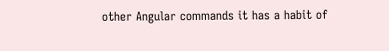other Angular commands it has a habit of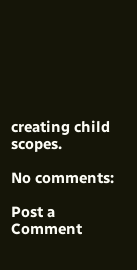creating child scopes.

No comments:

Post a Comment